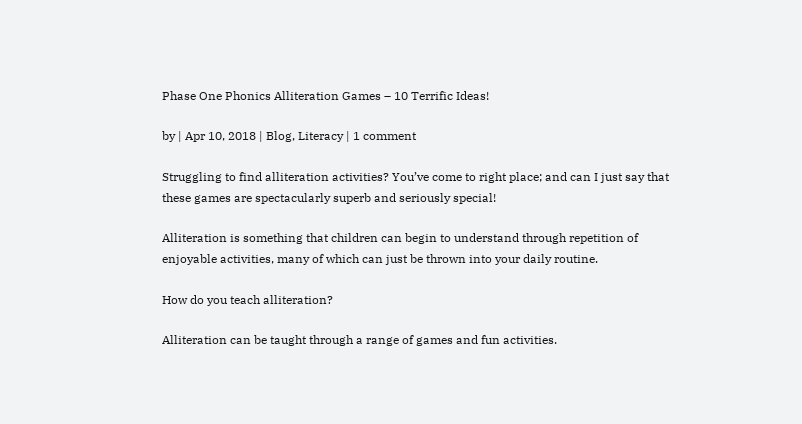Phase One Phonics Alliteration Games – 10 Terrific Ideas!

by | Apr 10, 2018 | Blog, Literacy | 1 comment

Struggling to find alliteration activities? You’ve come to right place; and can I just say that these games are spectacularly superb and seriously special!

Alliteration is something that children can begin to understand through repetition of enjoyable activities, many of which can just be thrown into your daily routine.

How do you teach alliteration?

Alliteration can be taught through a range of games and fun activities.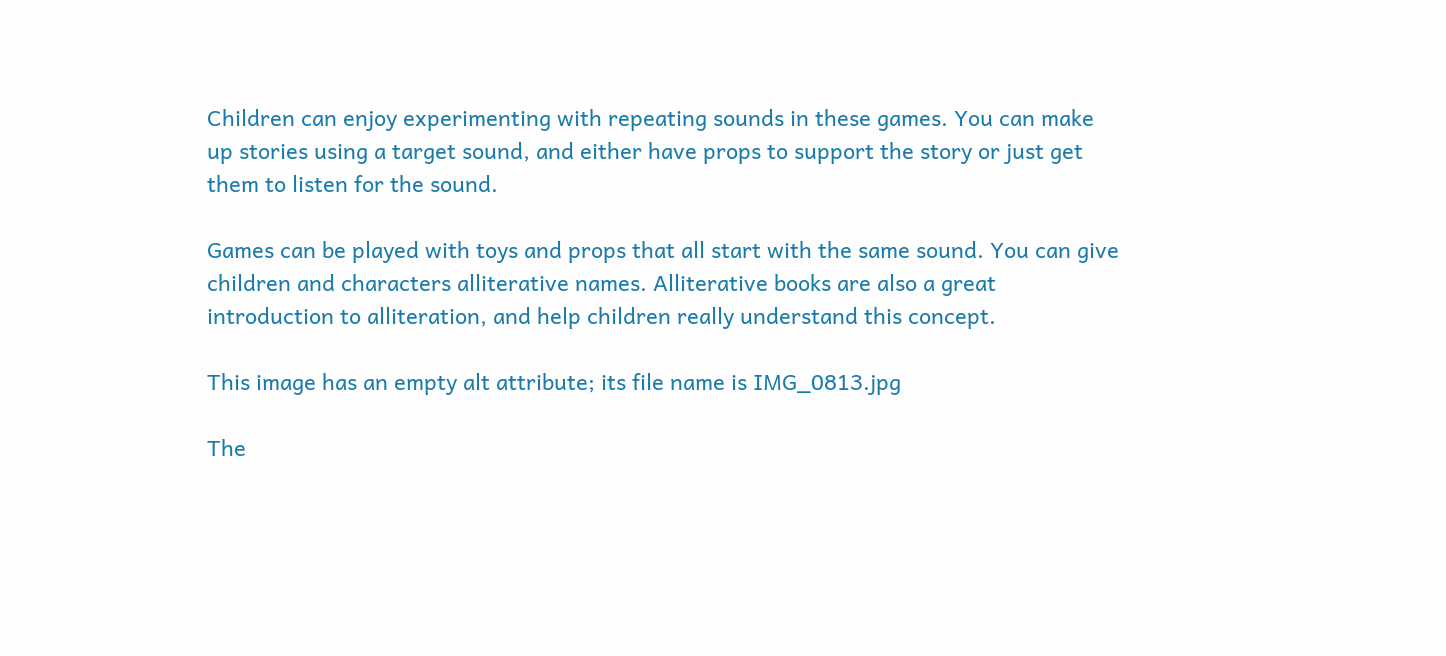Children can enjoy experimenting with repeating sounds in these games. You can make up stories using a target sound, and either have props to support the story or just get them to listen for the sound.

Games can be played with toys and props that all start with the same sound. You can give children and characters alliterative names. Alliterative books are also a great introduction to alliteration, and help children really understand this concept.

This image has an empty alt attribute; its file name is IMG_0813.jpg

The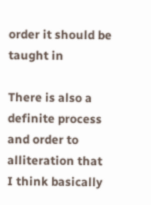order it should be taught in

There is also a definite process and order to alliteration that I think basically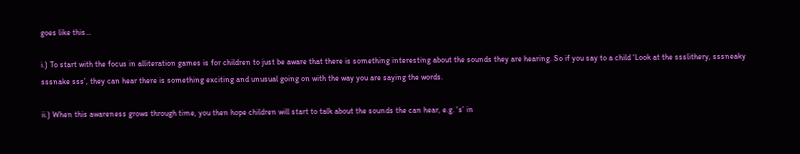goes like this…

i.) To start with the focus in alliteration games is for children to just be aware that there is something interesting about the sounds they are hearing. So if you say to a child ‘Look at the ssslithery, sssneaky sssnake sss’, they can hear there is something exciting and unusual going on with the way you are saying the words.

ii.) When this awareness grows through time, you then hope children will start to talk about the sounds the can hear, e.g. ‘s’ in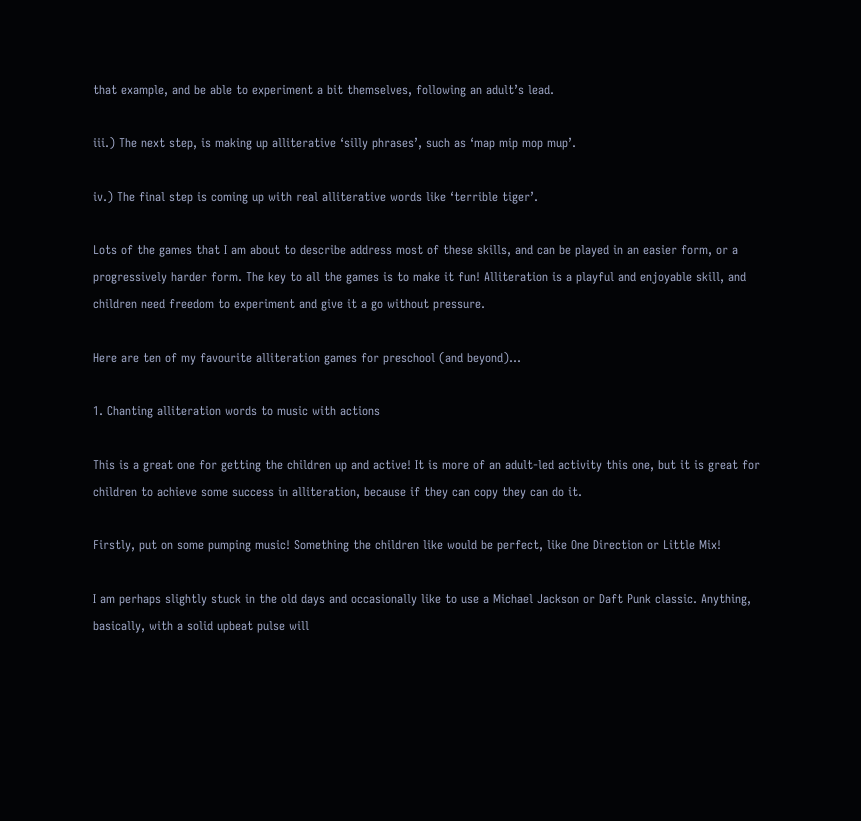that example, and be able to experiment a bit themselves, following an adult’s lead.

iii.) The next step, is making up alliterative ‘silly phrases’, such as ‘map mip mop mup’.

iv.) The final step is coming up with real alliterative words like ‘terrible tiger’.

Lots of the games that I am about to describe address most of these skills, and can be played in an easier form, or a progressively harder form. The key to all the games is to make it fun! Alliteration is a playful and enjoyable skill, and children need freedom to experiment and give it a go without pressure.

Here are ten of my favourite alliteration games for preschool (and beyond)…

1. Chanting alliteration words to music with actions

This is a great one for getting the children up and active! It is more of an adult-led activity this one, but it is great for children to achieve some success in alliteration, because if they can copy they can do it.

Firstly, put on some pumping music! Something the children like would be perfect, like One Direction or Little Mix!

I am perhaps slightly stuck in the old days and occasionally like to use a Michael Jackson or Daft Punk classic. Anything, basically, with a solid upbeat pulse will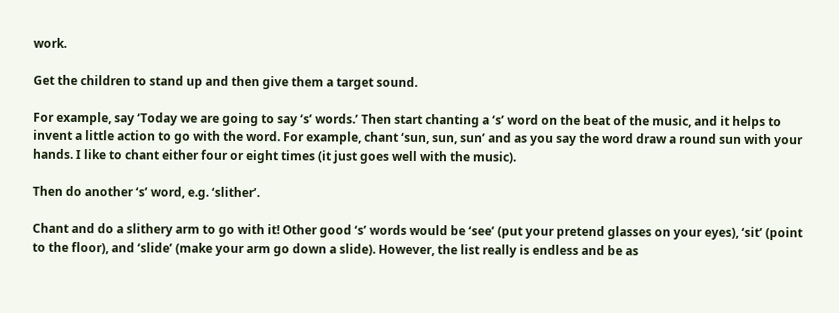work.

Get the children to stand up and then give them a target sound.

For example, say ‘Today we are going to say ‘s’ words.’ Then start chanting a ‘s’ word on the beat of the music, and it helps to invent a little action to go with the word. For example, chant ‘sun, sun, sun’ and as you say the word draw a round sun with your hands. I like to chant either four or eight times (it just goes well with the music).

Then do another ‘s’ word, e.g. ‘slither’.

Chant and do a slithery arm to go with it! Other good ‘s’ words would be ‘see’ (put your pretend glasses on your eyes), ‘sit’ (point to the floor), and ‘slide’ (make your arm go down a slide). However, the list really is endless and be as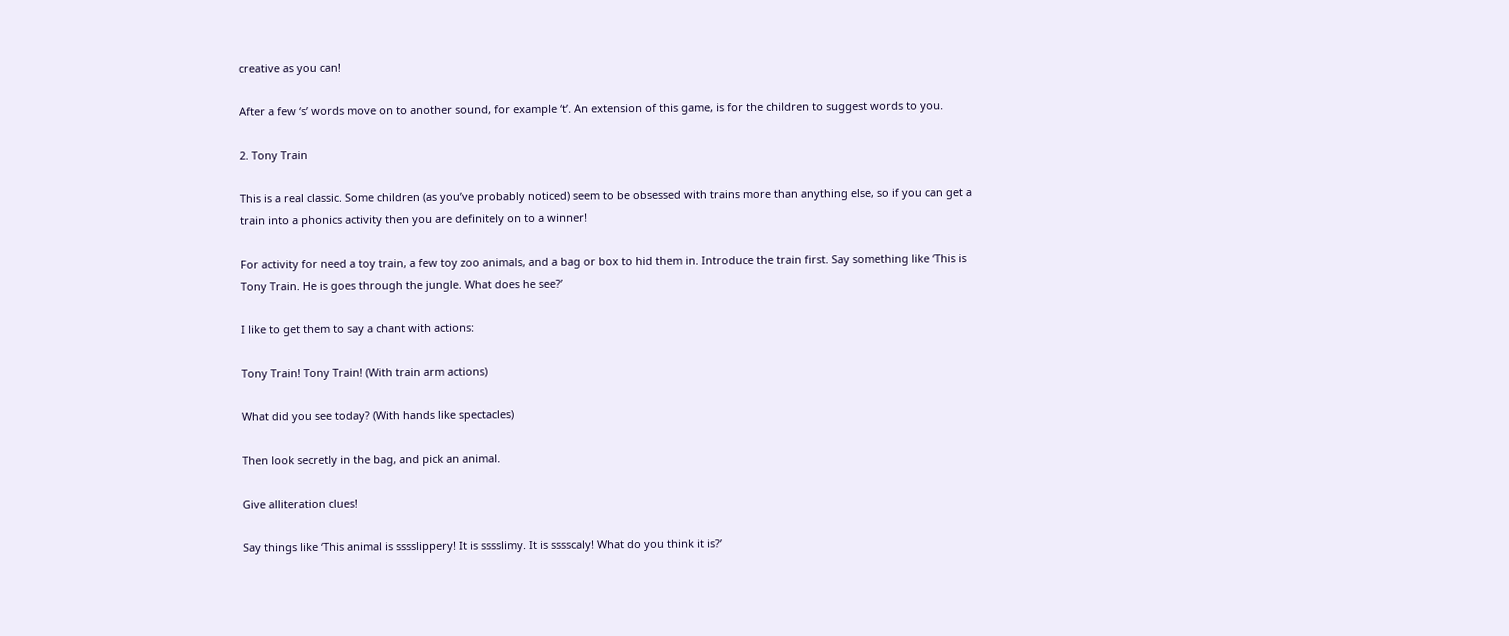creative as you can!

After a few ‘s’ words move on to another sound, for example ‘t’. An extension of this game, is for the children to suggest words to you.

2. Tony Train

This is a real classic. Some children (as you’ve probably noticed) seem to be obsessed with trains more than anything else, so if you can get a train into a phonics activity then you are definitely on to a winner!

For activity for need a toy train, a few toy zoo animals, and a bag or box to hid them in. Introduce the train first. Say something like ‘This is Tony Train. He is goes through the jungle. What does he see?’

I like to get them to say a chant with actions:

Tony Train! Tony Train! (With train arm actions)

What did you see today? (With hands like spectacles)

Then look secretly in the bag, and pick an animal.

Give alliteration clues!

Say things like ‘This animal is sssslippery! It is sssslimy. It is sssscaly! What do you think it is?’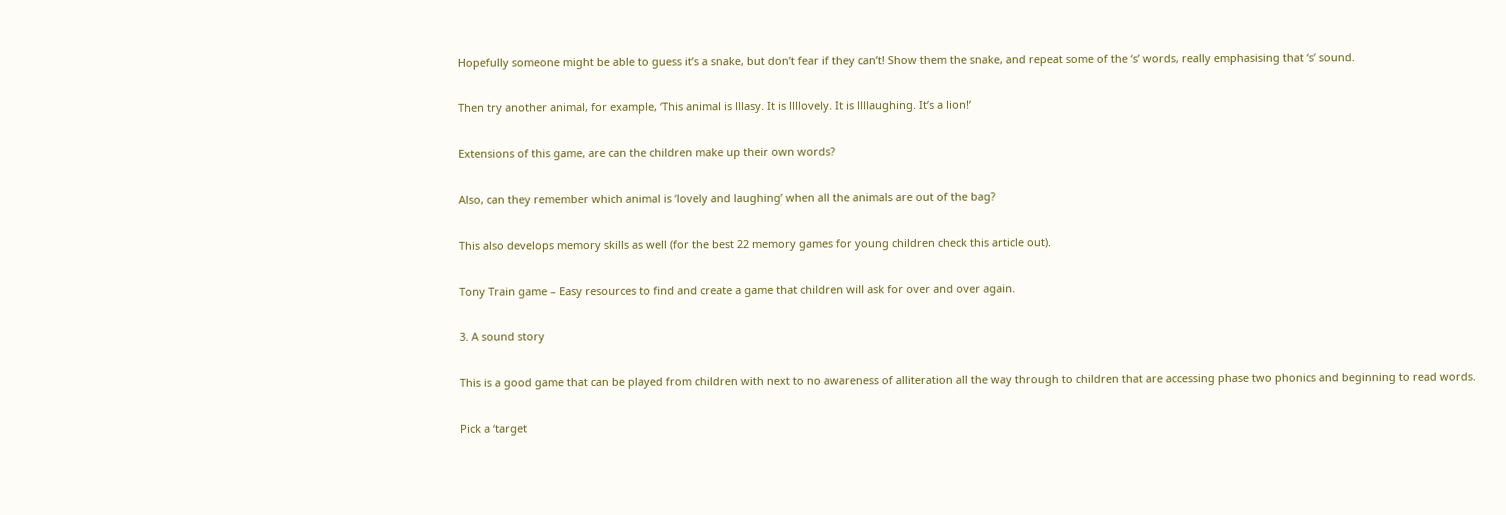Hopefully someone might be able to guess it’s a snake, but don’t fear if they can’t! Show them the snake, and repeat some of the ‘s’ words, really emphasising that ‘s’ sound.

Then try another animal, for example, ‘This animal is lllasy. It is llllovely. It is llllaughing. It’s a lion!’

Extensions of this game, are can the children make up their own words?

Also, can they remember which animal is ‘lovely and laughing’ when all the animals are out of the bag?

This also develops memory skills as well (for the best 22 memory games for young children check this article out).

Tony Train game – Easy resources to find and create a game that children will ask for over and over again.

3. A sound story

This is a good game that can be played from children with next to no awareness of alliteration all the way through to children that are accessing phase two phonics and beginning to read words.

Pick a ‘target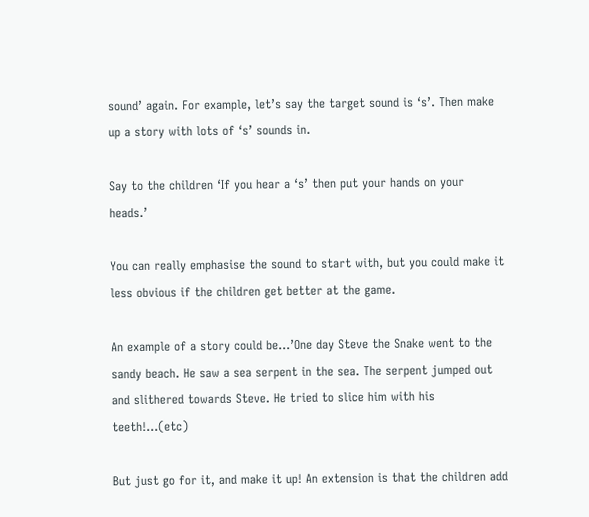sound’ again. For example, let’s say the target sound is ‘s’. Then make up a story with lots of ‘s’ sounds in.

Say to the children ‘If you hear a ‘s’ then put your hands on your heads.’

You can really emphasise the sound to start with, but you could make it less obvious if the children get better at the game.

An example of a story could be…’One day Steve the Snake went to the sandy beach. He saw a sea serpent in the sea. The serpent jumped out and slithered towards Steve. He tried to slice him with his teeth!…(etc)

But just go for it, and make it up! An extension is that the children add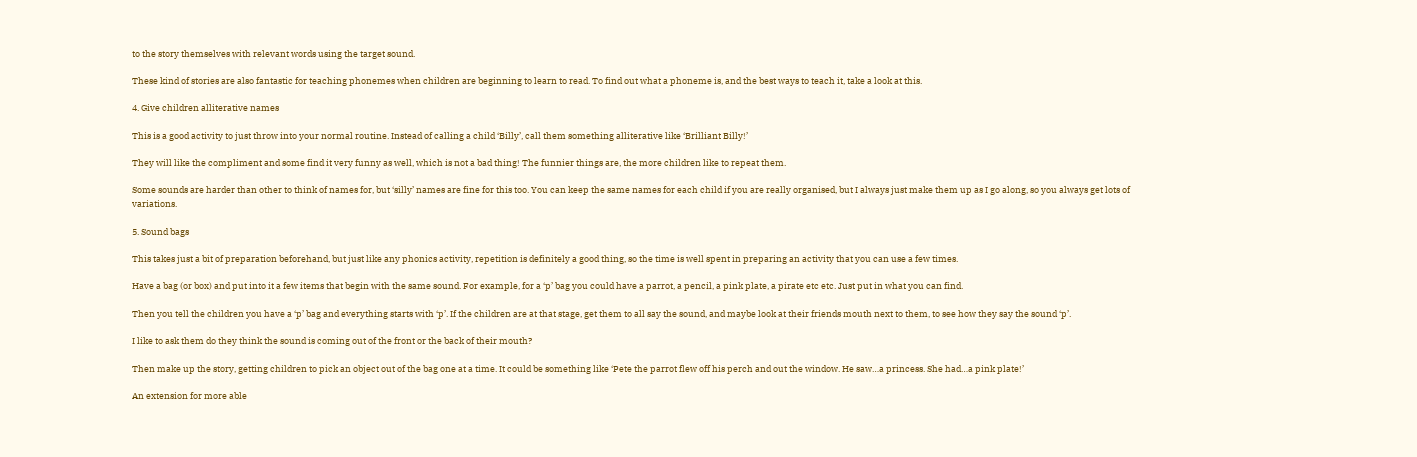to the story themselves with relevant words using the target sound.

These kind of stories are also fantastic for teaching phonemes when children are beginning to learn to read. To find out what a phoneme is, and the best ways to teach it, take a look at this.

4. Give children alliterative names

This is a good activity to just throw into your normal routine. Instead of calling a child ‘Billy’, call them something alliterative like ‘Brilliant Billy!’

They will like the compliment and some find it very funny as well, which is not a bad thing! The funnier things are, the more children like to repeat them.

Some sounds are harder than other to think of names for, but ‘silly’ names are fine for this too. You can keep the same names for each child if you are really organised, but I always just make them up as I go along, so you always get lots of variations.

5. Sound bags

This takes just a bit of preparation beforehand, but just like any phonics activity, repetition is definitely a good thing, so the time is well spent in preparing an activity that you can use a few times.

Have a bag (or box) and put into it a few items that begin with the same sound. For example, for a ‘p’ bag you could have a parrot, a pencil, a pink plate, a pirate etc etc. Just put in what you can find.

Then you tell the children you have a ‘p’ bag and everything starts with ‘p’. If the children are at that stage, get them to all say the sound, and maybe look at their friends mouth next to them, to see how they say the sound ‘p’.

I like to ask them do they think the sound is coming out of the front or the back of their mouth?

Then make up the story, getting children to pick an object out of the bag one at a time. It could be something like ‘Pete the parrot flew off his perch and out the window. He saw…a princess. She had…a pink plate!’

An extension for more able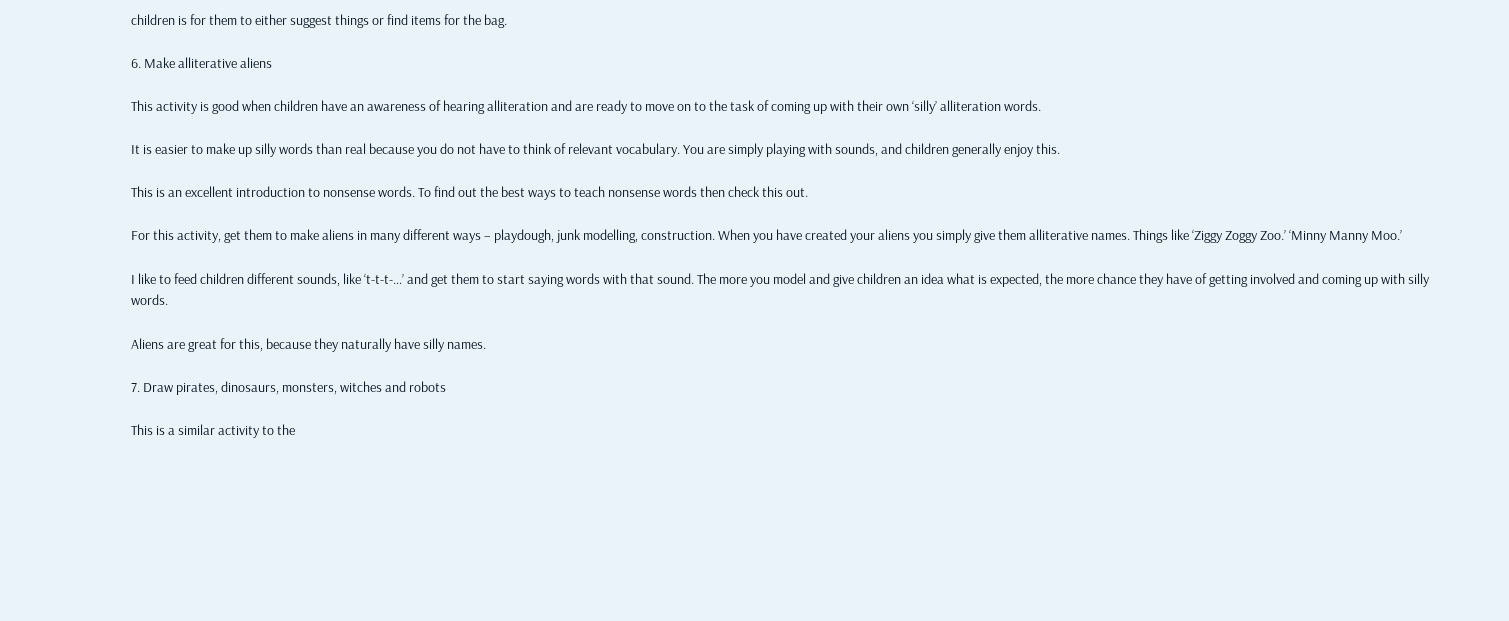children is for them to either suggest things or find items for the bag.

6. Make alliterative aliens

This activity is good when children have an awareness of hearing alliteration and are ready to move on to the task of coming up with their own ‘silly’ alliteration words.

It is easier to make up silly words than real because you do not have to think of relevant vocabulary. You are simply playing with sounds, and children generally enjoy this.

This is an excellent introduction to nonsense words. To find out the best ways to teach nonsense words then check this out.

For this activity, get them to make aliens in many different ways – playdough, junk modelling, construction. When you have created your aliens you simply give them alliterative names. Things like ‘Ziggy Zoggy Zoo.’ ‘Minny Manny Moo.’

I like to feed children different sounds, like ‘t-t-t-…’ and get them to start saying words with that sound. The more you model and give children an idea what is expected, the more chance they have of getting involved and coming up with silly words.

Aliens are great for this, because they naturally have silly names.

7. Draw pirates, dinosaurs, monsters, witches and robots

This is a similar activity to the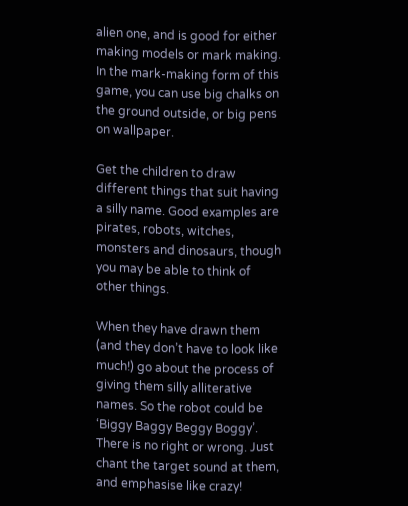alien one, and is good for either making models or mark making. In the mark-making form of this game, you can use big chalks on the ground outside, or big pens on wallpaper.

Get the children to draw different things that suit having a silly name. Good examples are pirates, robots, witches, monsters and dinosaurs, though you may be able to think of other things.

When they have drawn them (and they don’t have to look like much!) go about the process of giving them silly alliterative names. So the robot could be ‘Biggy Baggy Beggy Boggy’. There is no right or wrong. Just chant the target sound at them, and emphasise like crazy!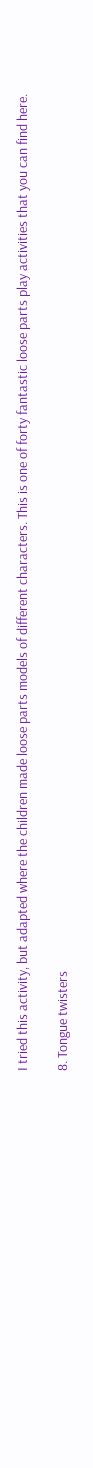I tried this activity, but adapted where the children made loose parts models of different characters. This is one of forty fantastic loose parts play activities that you can find here.

8. Tongue twisters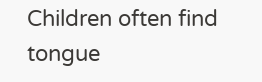Children often find tongue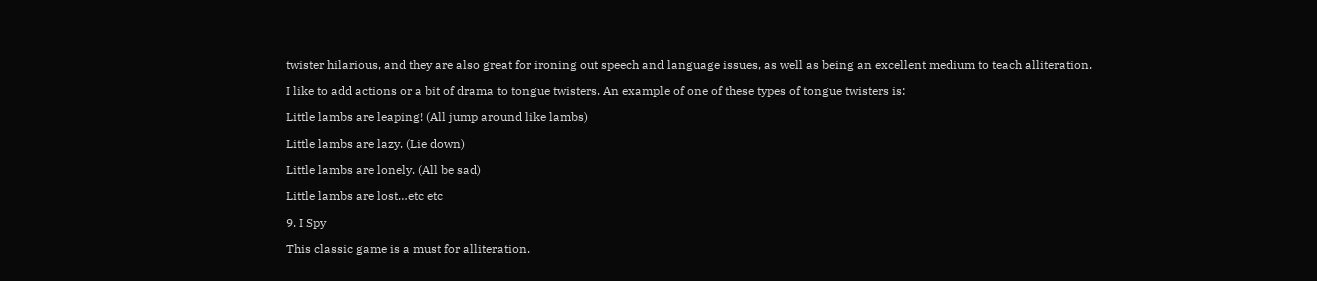twister hilarious, and they are also great for ironing out speech and language issues, as well as being an excellent medium to teach alliteration.

I like to add actions or a bit of drama to tongue twisters. An example of one of these types of tongue twisters is:

Little lambs are leaping! (All jump around like lambs)

Little lambs are lazy. (Lie down)

Little lambs are lonely. (All be sad)

Little lambs are lost…etc etc

9. I Spy

This classic game is a must for alliteration.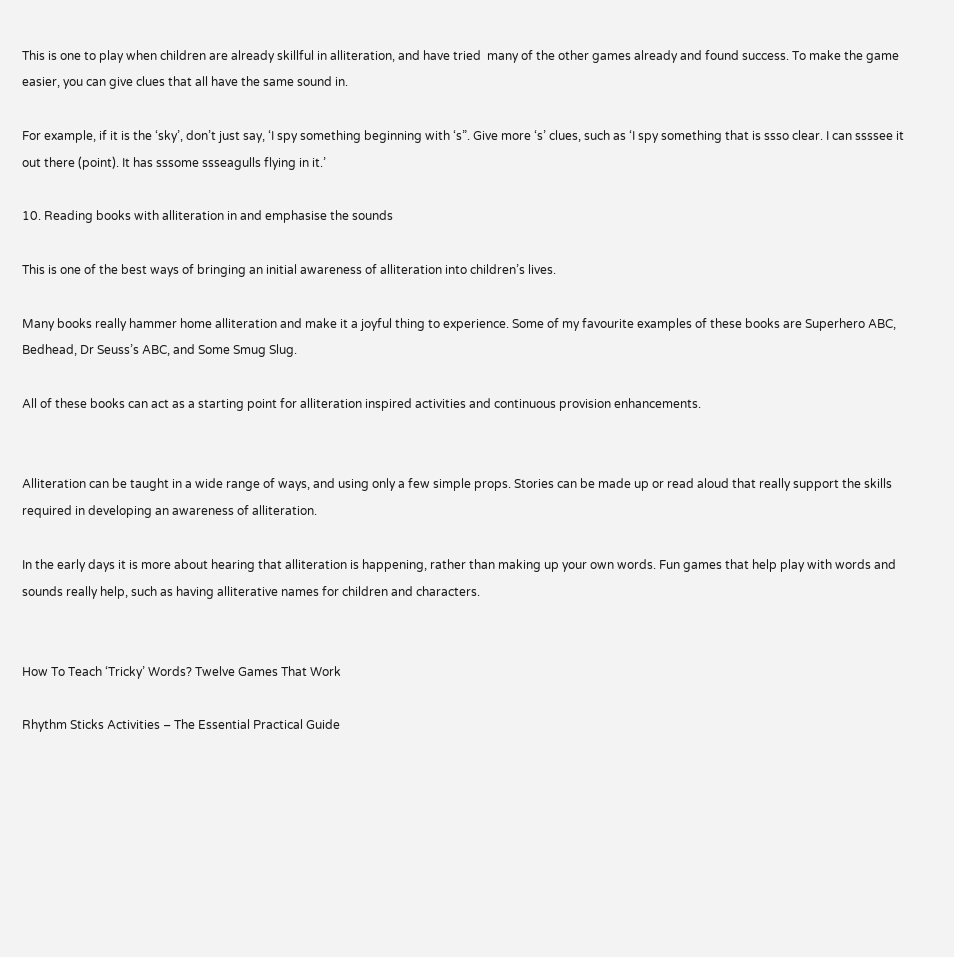This is one to play when children are already skillful in alliteration, and have tried  many of the other games already and found success. To make the game easier, you can give clues that all have the same sound in.

For example, if it is the ‘sky’, don’t just say, ‘I spy something beginning with ‘s”. Give more ‘s’ clues, such as ‘I spy something that is ssso clear. I can ssssee it out there (point). It has sssome ssseagulls flying in it.’

10. Reading books with alliteration in and emphasise the sounds

This is one of the best ways of bringing an initial awareness of alliteration into children’s lives.

Many books really hammer home alliteration and make it a joyful thing to experience. Some of my favourite examples of these books are Superhero ABC, Bedhead, Dr Seuss’s ABC, and Some Smug Slug.

All of these books can act as a starting point for alliteration inspired activities and continuous provision enhancements.


Alliteration can be taught in a wide range of ways, and using only a few simple props. Stories can be made up or read aloud that really support the skills required in developing an awareness of alliteration.

In the early days it is more about hearing that alliteration is happening, rather than making up your own words. Fun games that help play with words and sounds really help, such as having alliterative names for children and characters.


How To Teach ‘Tricky’ Words? Twelve Games That Work

Rhythm Sticks Activities – The Essential Practical Guide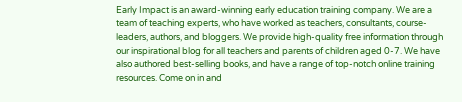Early Impact is an award-winning early education training company. We are a team of teaching experts, who have worked as teachers, consultants, course-leaders, authors, and bloggers. We provide high-quality free information through our inspirational blog for all teachers and parents of children aged 0-7. We have also authored best-selling books, and have a range of top-notch online training resources. Come on in and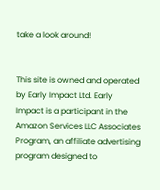take a look around!


This site is owned and operated by Early Impact Ltd. Early Impact is a participant in the Amazon Services LLC Associates Program, an affiliate advertising program designed to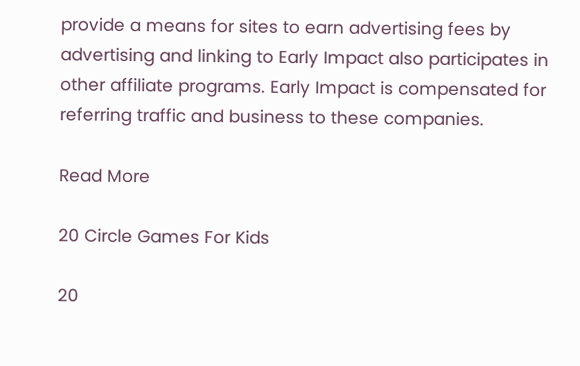provide a means for sites to earn advertising fees by advertising and linking to Early Impact also participates in other affiliate programs. Early Impact is compensated for referring traffic and business to these companies.

Read More

20 Circle Games For Kids

20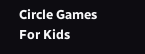Circle Games For Kids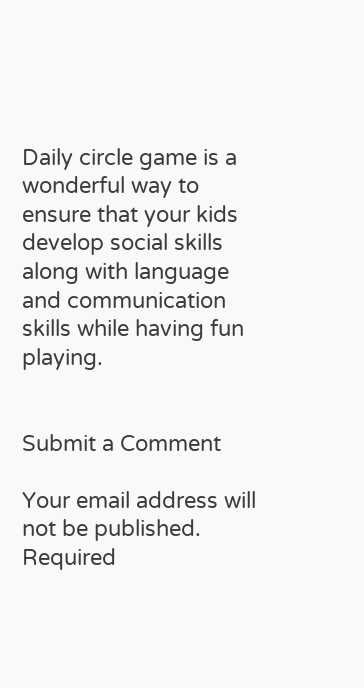Daily circle game is a wonderful way to ensure that your kids develop social skills along with language and communication skills while having fun playing.


Submit a Comment

Your email address will not be published. Required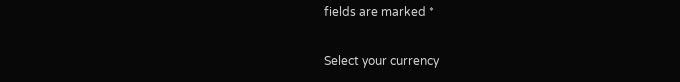fields are marked *

Select your currency